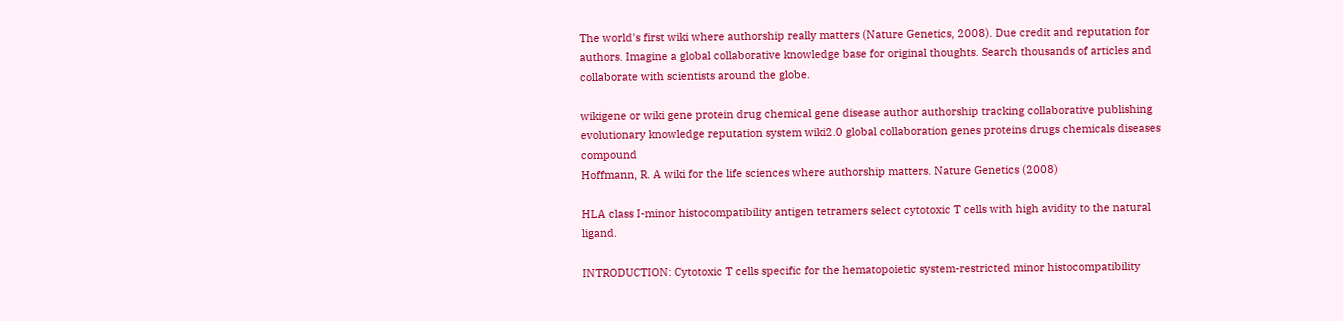The world's first wiki where authorship really matters (Nature Genetics, 2008). Due credit and reputation for authors. Imagine a global collaborative knowledge base for original thoughts. Search thousands of articles and collaborate with scientists around the globe.

wikigene or wiki gene protein drug chemical gene disease author authorship tracking collaborative publishing evolutionary knowledge reputation system wiki2.0 global collaboration genes proteins drugs chemicals diseases compound
Hoffmann, R. A wiki for the life sciences where authorship matters. Nature Genetics (2008)

HLA class I-minor histocompatibility antigen tetramers select cytotoxic T cells with high avidity to the natural ligand.

INTRODUCTION: Cytotoxic T cells specific for the hematopoietic system-restricted minor histocompatibility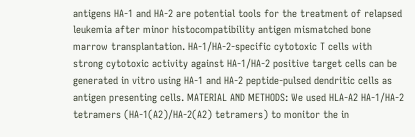antigens HA-1 and HA-2 are potential tools for the treatment of relapsed leukemia after minor histocompatibility antigen mismatched bone marrow transplantation. HA-1/HA-2-specific cytotoxic T cells with strong cytotoxic activity against HA-1/HA-2 positive target cells can be generated in vitro using HA-1 and HA-2 peptide-pulsed dendritic cells as antigen presenting cells. MATERIAL AND METHODS: We used HLA-A2 HA-1/HA-2 tetramers (HA-1(A2)/HA-2(A2) tetramers) to monitor the in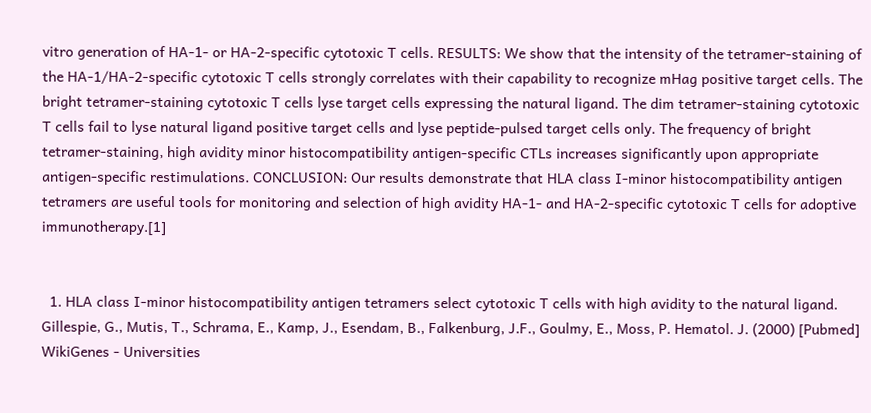vitro generation of HA-1- or HA-2-specific cytotoxic T cells. RESULTS: We show that the intensity of the tetramer-staining of the HA-1/HA-2-specific cytotoxic T cells strongly correlates with their capability to recognize mHag positive target cells. The bright tetramer-staining cytotoxic T cells lyse target cells expressing the natural ligand. The dim tetramer-staining cytotoxic T cells fail to lyse natural ligand positive target cells and lyse peptide-pulsed target cells only. The frequency of bright tetramer-staining, high avidity minor histocompatibility antigen-specific CTLs increases significantly upon appropriate antigen-specific restimulations. CONCLUSION: Our results demonstrate that HLA class I-minor histocompatibility antigen tetramers are useful tools for monitoring and selection of high avidity HA-1- and HA-2-specific cytotoxic T cells for adoptive immunotherapy.[1]


  1. HLA class I-minor histocompatibility antigen tetramers select cytotoxic T cells with high avidity to the natural ligand. Gillespie, G., Mutis, T., Schrama, E., Kamp, J., Esendam, B., Falkenburg, J.F., Goulmy, E., Moss, P. Hematol. J. (2000) [Pubmed]
WikiGenes - Universities